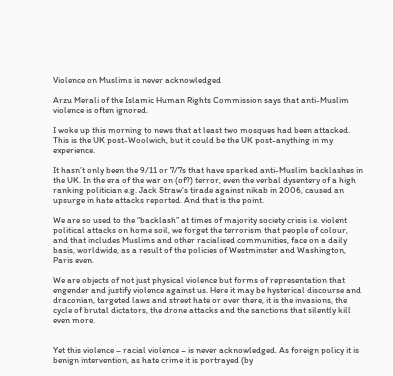Violence on Muslims is never acknowledged

Arzu Merali of the Islamic Human Rights Commission says that anti-Muslim violence is often ignored.

I woke up this morning to news that at least two mosques had been attacked. This is the UK post-Woolwich, but it could be the UK post-anything in my experience.

It hasn’t only been the 9/11 or 7/7s that have sparked anti-Muslim backlashes in the UK. In the era of the war on (of?) terror, even the verbal dysentery of a high ranking politician e.g. Jack Straw’s tirade against nikab in 2006, caused an upsurge in hate attacks reported. And that is the point.

We are so used to the “backlash” at times of majority society crisis i.e. violent political attacks on home soil, we forget the terrorism that people of colour, and that includes Muslims and other racialised communities, face on a daily basis, worldwide, as a result of the policies of Westminster and Washington, Paris even.

We are objects of not just physical violence but forms of representation that engender and justify violence against us. Here it may be hysterical discourse and draconian, targeted laws and street hate or over there, it is the invasions, the cycle of brutal dictators, the drone attacks and the sanctions that silently kill even more.


Yet this violence – racial violence – is never acknowledged. As foreign policy it is benign intervention, as hate crime it is portrayed (by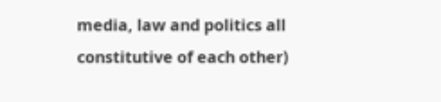media, law and politics all constitutive of each other)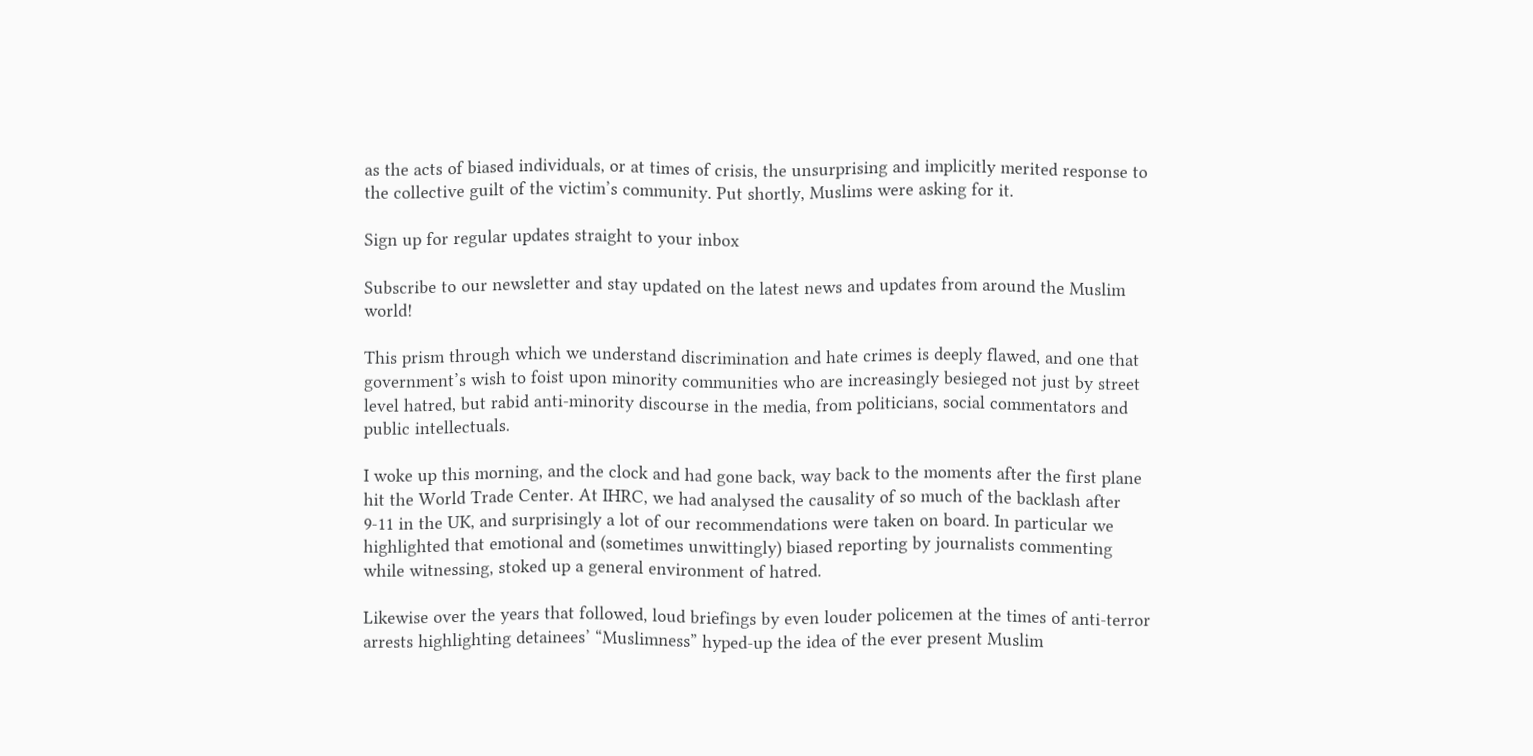as the acts of biased individuals, or at times of crisis, the unsurprising and implicitly merited response to the collective guilt of the victim’s community. Put shortly, Muslims were asking for it.

Sign up for regular updates straight to your inbox

Subscribe to our newsletter and stay updated on the latest news and updates from around the Muslim world!

This prism through which we understand discrimination and hate crimes is deeply flawed, and one that government’s wish to foist upon minority communities who are increasingly besieged not just by street level hatred, but rabid anti-minority discourse in the media, from politicians, social commentators and public intellectuals.

I woke up this morning, and the clock and had gone back, way back to the moments after the first plane hit the World Trade Center. At IHRC, we had analysed the causality of so much of the backlash after 9-11 in the UK, and surprisingly a lot of our recommendations were taken on board. In particular we highlighted that emotional and (sometimes unwittingly) biased reporting by journalists commenting while witnessing, stoked up a general environment of hatred.

Likewise over the years that followed, loud briefings by even louder policemen at the times of anti-terror arrests highlighting detainees’ “Muslimness” hyped-up the idea of the ever present Muslim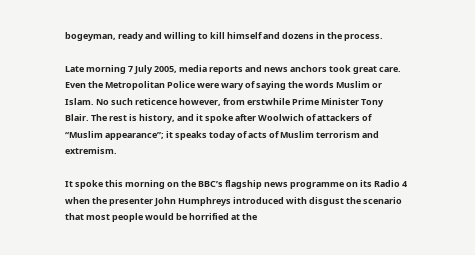bogeyman, ready and willing to kill himself and dozens in the process.

Late morning 7 July 2005, media reports and news anchors took great care. Even the Metropolitan Police were wary of saying the words Muslim or Islam. No such reticence however, from erstwhile Prime Minister Tony Blair. The rest is history, and it spoke after Woolwich of attackers of “Muslim appearance”; it speaks today of acts of Muslim terrorism and extremism.

It spoke this morning on the BBC’s flagship news programme on its Radio 4 when the presenter John Humphreys introduced with disgust the scenario that most people would be horrified at the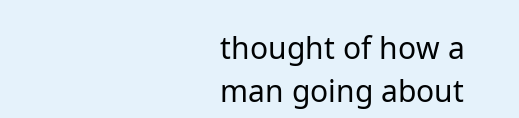thought of how a man going about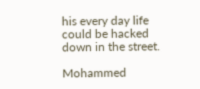his every day life could be hacked down in the street.

Mohammed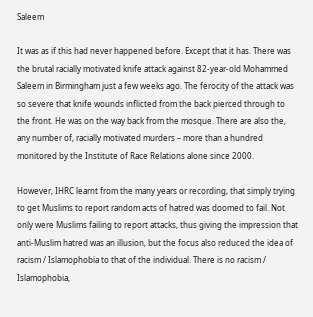Saleem

It was as if this had never happened before. Except that it has. There was the brutal racially motivated knife attack against 82-year-old Mohammed Saleem in Birmingham just a few weeks ago. The ferocity of the attack was so severe that knife wounds inflicted from the back pierced through to the front. He was on the way back from the mosque. There are also the, any number of, racially motivated murders – more than a hundred monitored by the Institute of Race Relations alone since 2000.

However, IHRC learnt from the many years or recording, that simply trying to get Muslims to report random acts of hatred was doomed to fail. Not only were Muslims failing to report attacks, thus giving the impression that anti-Muslim hatred was an illusion, but the focus also reduced the idea of racism / Islamophobia to that of the individual. There is no racism / Islamophobia,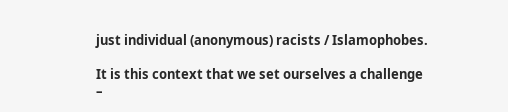just individual (anonymous) racists / Islamophobes.

It is this context that we set ourselves a challenge –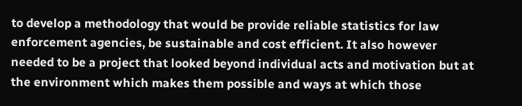to develop a methodology that would be provide reliable statistics for law enforcement agencies, be sustainable and cost efficient. It also however needed to be a project that looked beyond individual acts and motivation but at the environment which makes them possible and ways at which those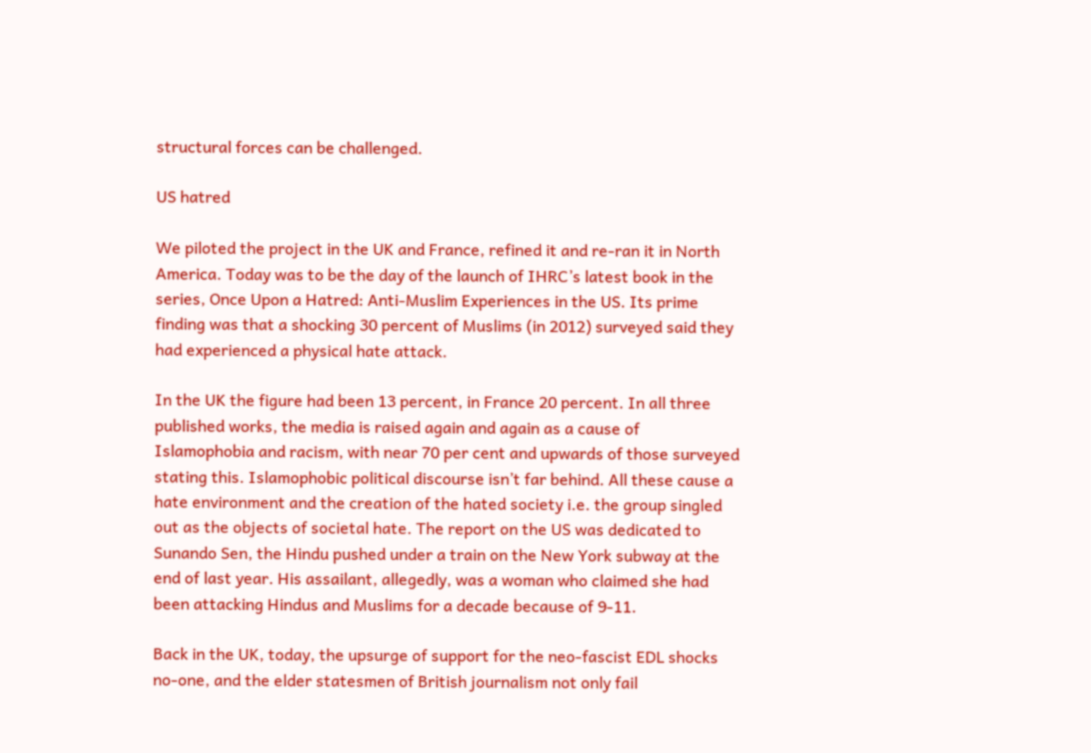structural forces can be challenged.

US hatred

We piloted the project in the UK and France, refined it and re-ran it in North America. Today was to be the day of the launch of IHRC’s latest book in the series, Once Upon a Hatred: Anti-Muslim Experiences in the US. Its prime finding was that a shocking 30 percent of Muslims (in 2012) surveyed said they had experienced a physical hate attack.

In the UK the figure had been 13 percent, in France 20 percent. In all three published works, the media is raised again and again as a cause of Islamophobia and racism, with near 70 per cent and upwards of those surveyed stating this. Islamophobic political discourse isn’t far behind. All these cause a hate environment and the creation of the hated society i.e. the group singled out as the objects of societal hate. The report on the US was dedicated to Sunando Sen, the Hindu pushed under a train on the New York subway at the end of last year. His assailant, allegedly, was a woman who claimed she had been attacking Hindus and Muslims for a decade because of 9-11.

Back in the UK, today, the upsurge of support for the neo-fascist EDL shocks no-one, and the elder statesmen of British journalism not only fail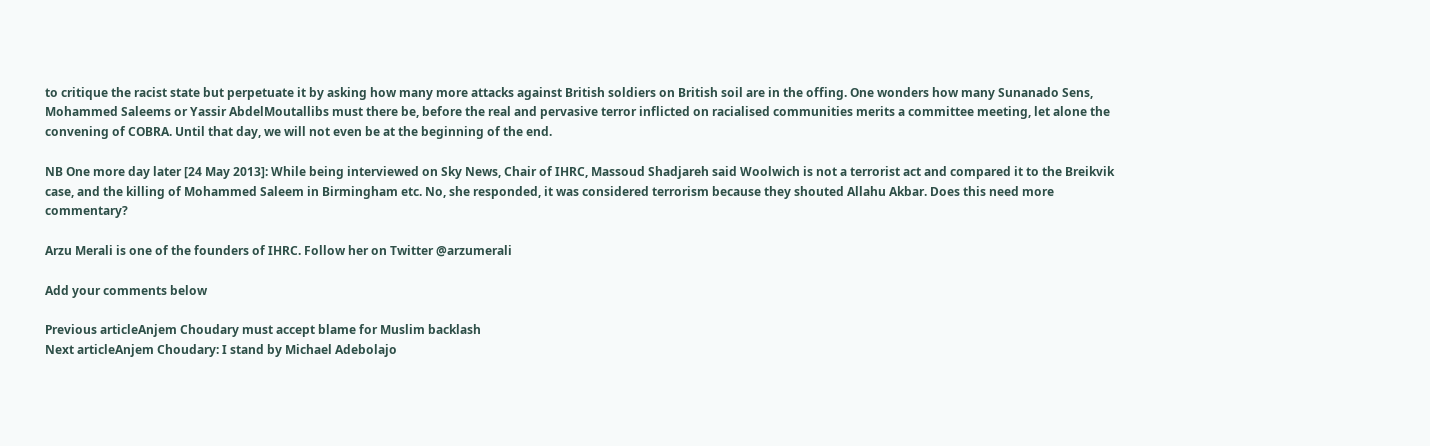to critique the racist state but perpetuate it by asking how many more attacks against British soldiers on British soil are in the offing. One wonders how many Sunanado Sens, Mohammed Saleems or Yassir AbdelMoutallibs must there be, before the real and pervasive terror inflicted on racialised communities merits a committee meeting, let alone the convening of COBRA. Until that day, we will not even be at the beginning of the end.

NB One more day later [24 May 2013]: While being interviewed on Sky News, Chair of IHRC, Massoud Shadjareh said Woolwich is not a terrorist act and compared it to the Breikvik case, and the killing of Mohammed Saleem in Birmingham etc. No, she responded, it was considered terrorism because they shouted Allahu Akbar. Does this need more commentary?

Arzu Merali is one of the founders of IHRC. Follow her on Twitter @arzumerali

Add your comments below

Previous articleAnjem Choudary must accept blame for Muslim backlash
Next articleAnjem Choudary: I stand by Michael Adebolajo